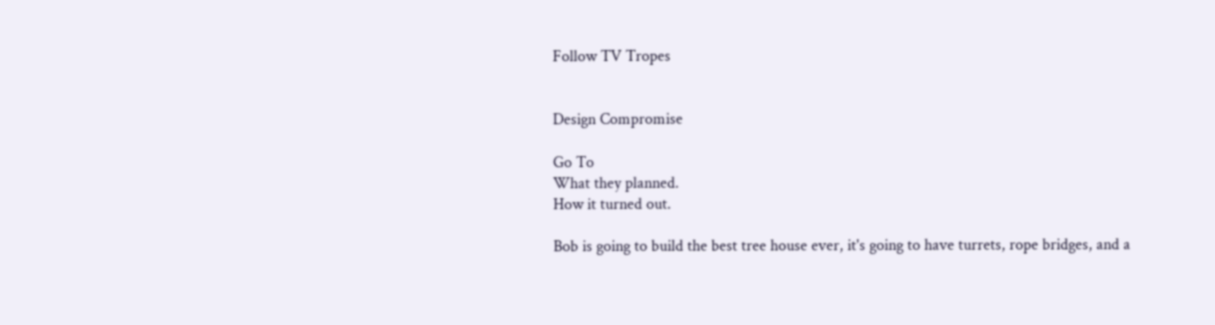Follow TV Tropes


Design Compromise

Go To
What they planned.
How it turned out.

Bob is going to build the best tree house ever, it's going to have turrets, rope bridges, and a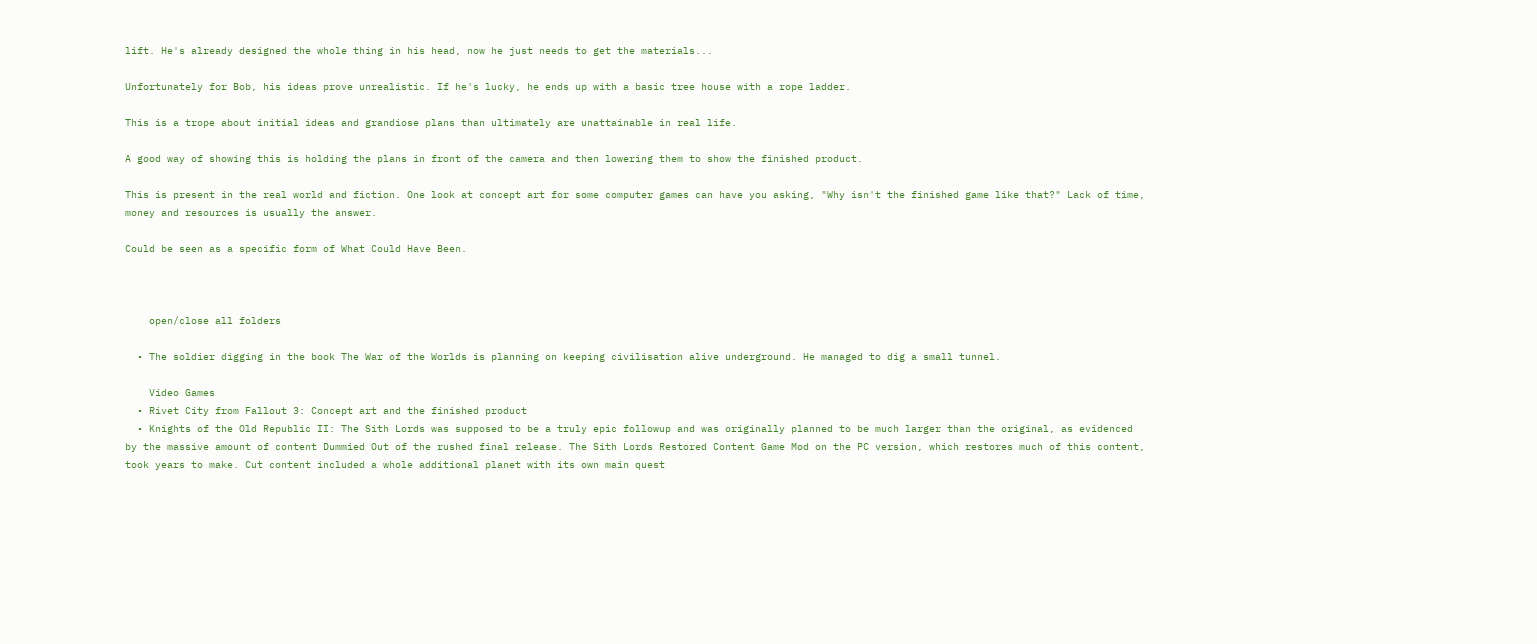lift. He's already designed the whole thing in his head, now he just needs to get the materials...

Unfortunately for Bob, his ideas prove unrealistic. If he's lucky, he ends up with a basic tree house with a rope ladder.

This is a trope about initial ideas and grandiose plans than ultimately are unattainable in real life.

A good way of showing this is holding the plans in front of the camera and then lowering them to show the finished product.

This is present in the real world and fiction. One look at concept art for some computer games can have you asking, "Why isn't the finished game like that?" Lack of time, money and resources is usually the answer.

Could be seen as a specific form of What Could Have Been.



    open/close all folders

  • The soldier digging in the book The War of the Worlds is planning on keeping civilisation alive underground. He managed to dig a small tunnel.

    Video Games
  • Rivet City from Fallout 3: Concept art and the finished product
  • Knights of the Old Republic II: The Sith Lords was supposed to be a truly epic followup and was originally planned to be much larger than the original, as evidenced by the massive amount of content Dummied Out of the rushed final release. The Sith Lords Restored Content Game Mod on the PC version, which restores much of this content, took years to make. Cut content included a whole additional planet with its own main quest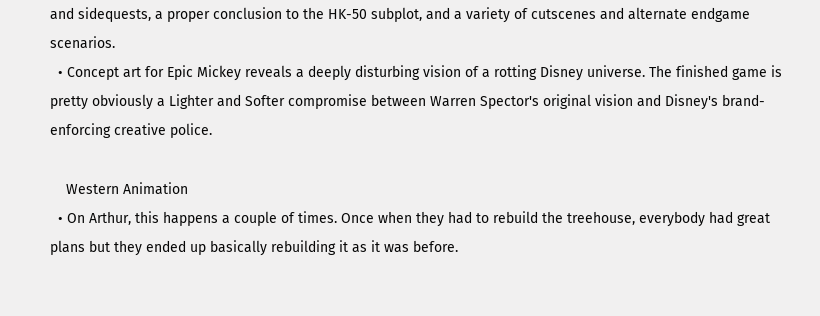and sidequests, a proper conclusion to the HK-50 subplot, and a variety of cutscenes and alternate endgame scenarios.
  • Concept art for Epic Mickey reveals a deeply disturbing vision of a rotting Disney universe. The finished game is pretty obviously a Lighter and Softer compromise between Warren Spector's original vision and Disney's brand-enforcing creative police.

    Western Animation
  • On Arthur, this happens a couple of times. Once when they had to rebuild the treehouse, everybody had great plans but they ended up basically rebuilding it as it was before.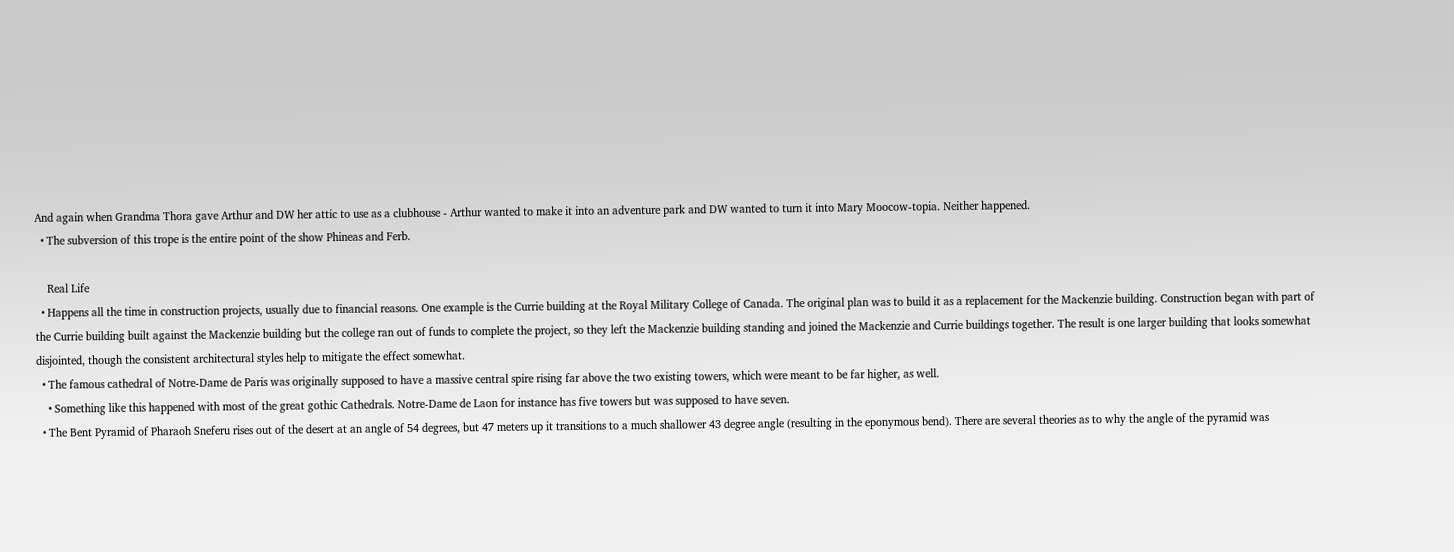And again when Grandma Thora gave Arthur and DW her attic to use as a clubhouse - Arthur wanted to make it into an adventure park and DW wanted to turn it into Mary Moocow-topia. Neither happened.
  • The subversion of this trope is the entire point of the show Phineas and Ferb.

    Real Life
  • Happens all the time in construction projects, usually due to financial reasons. One example is the Currie building at the Royal Military College of Canada. The original plan was to build it as a replacement for the Mackenzie building. Construction began with part of the Currie building built against the Mackenzie building but the college ran out of funds to complete the project, so they left the Mackenzie building standing and joined the Mackenzie and Currie buildings together. The result is one larger building that looks somewhat disjointed, though the consistent architectural styles help to mitigate the effect somewhat.
  • The famous cathedral of Notre-Dame de Paris was originally supposed to have a massive central spire rising far above the two existing towers, which were meant to be far higher, as well.
    • Something like this happened with most of the great gothic Cathedrals. Notre-Dame de Laon for instance has five towers but was supposed to have seven.
  • The Bent Pyramid of Pharaoh Sneferu rises out of the desert at an angle of 54 degrees, but 47 meters up it transitions to a much shallower 43 degree angle (resulting in the eponymous bend). There are several theories as to why the angle of the pyramid was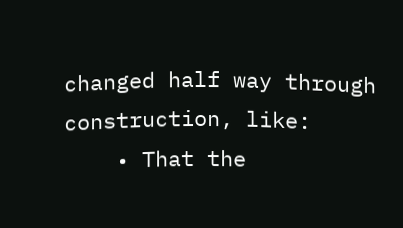changed half way through construction, like:
    • That the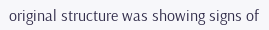original structure was showing signs of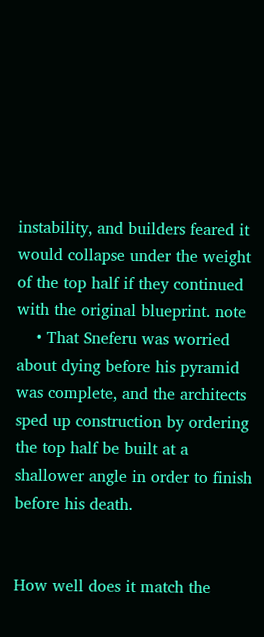instability, and builders feared it would collapse under the weight of the top half if they continued with the original blueprint. note
    • That Sneferu was worried about dying before his pyramid was complete, and the architects sped up construction by ordering the top half be built at a shallower angle in order to finish before his death.


How well does it match the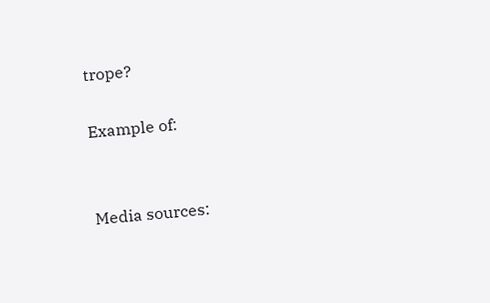trope?

Example of:


Media sources: